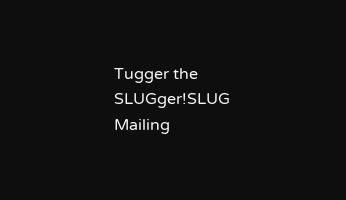Tugger the SLUGger!SLUG Mailing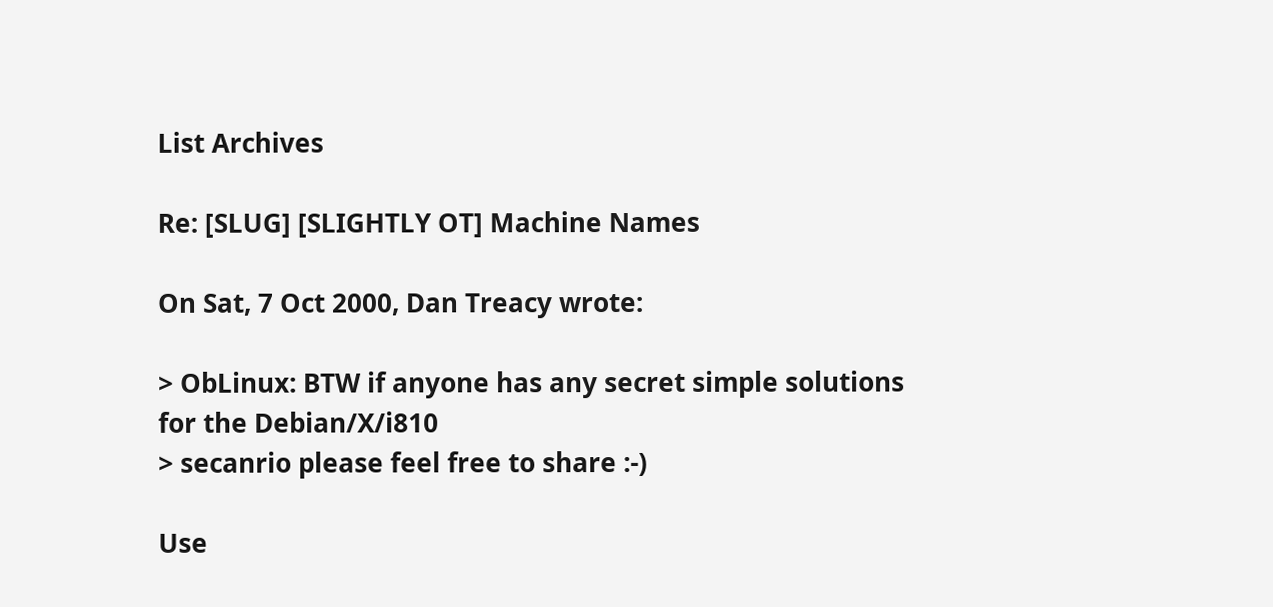List Archives

Re: [SLUG] [SLIGHTLY OT] Machine Names

On Sat, 7 Oct 2000, Dan Treacy wrote:

> ObLinux: BTW if anyone has any secret simple solutions for the Debian/X/i810
> secanrio please feel free to share :-)

Use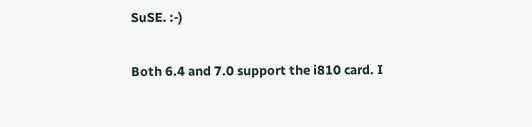SuSE. :-)

Both 6.4 and 7.0 support the i810 card. I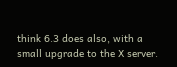think 6.3 does also, with a
small upgrade to the X server.